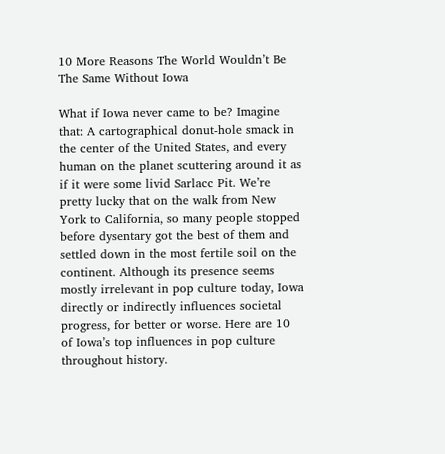10 More Reasons The World Wouldn’t Be The Same Without Iowa

What if Iowa never came to be? Imagine that: A cartographical donut-hole smack in the center of the United States, and every human on the planet scuttering around it as if it were some livid Sarlacc Pit. We’re pretty lucky that on the walk from New York to California, so many people stopped before dysentary got the best of them and settled down in the most fertile soil on the continent. Although its presence seems mostly irrelevant in pop culture today, Iowa directly or indirectly influences societal progress, for better or worse. Here are 10 of Iowa’s top influences in pop culture throughout history.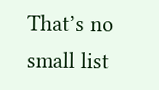That’s no small list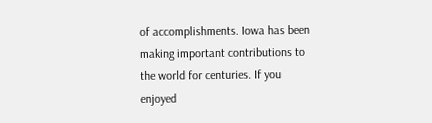of accomplishments. Iowa has been making important contributions to the world for centuries. If you enjoyed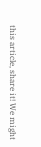this article, share it! We might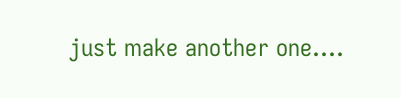just make another one….